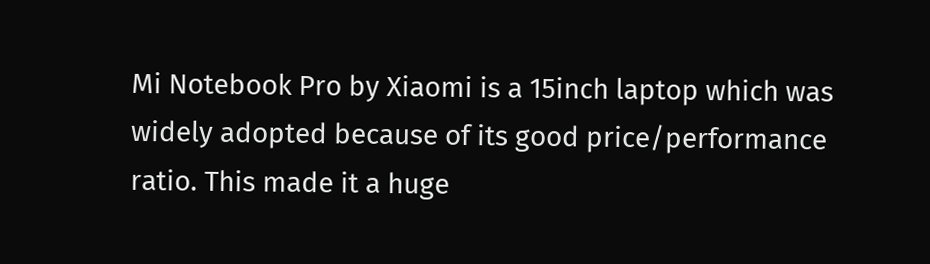Mi Notebook Pro by Xiaomi is a 15inch laptop which was widely adopted because of its good price/performance ratio. This made it a huge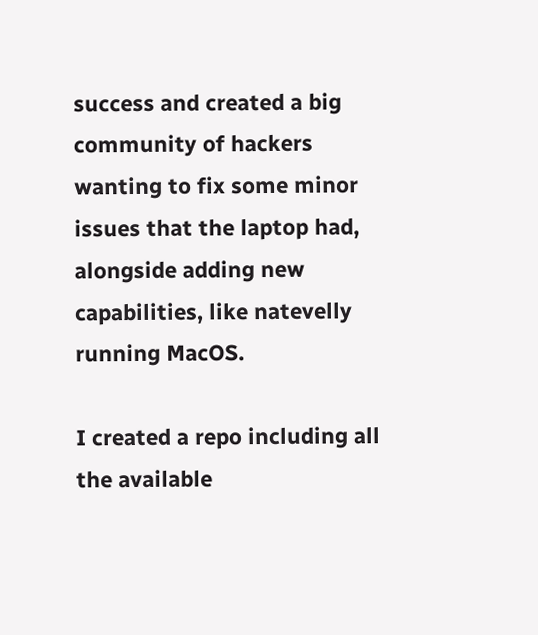success and created a big community of hackers wanting to fix some minor issues that the laptop had, alongside adding new capabilities, like natevelly running MacOS.

I created a repo including all the available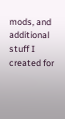mods, and additional stuff I created for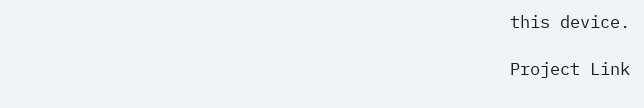this device.

Project Link